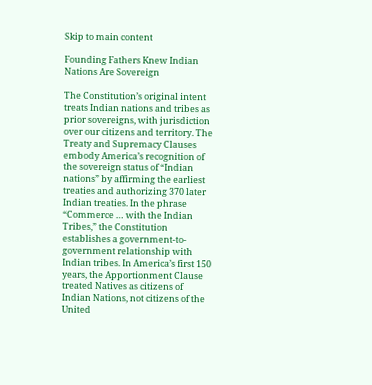Skip to main content

Founding Fathers Knew Indian Nations Are Sovereign

The Constitution’s original intent treats Indian nations and tribes as prior sovereigns, with jurisdiction over our citizens and territory. The Treaty and Supremacy Clauses embody America’s recognition of the sovereign status of “Indian nations” by affirming the earliest treaties and authorizing 370 later Indian treaties. In the phrase “Commerce … with the Indian Tribes,” the Constitution establishes a government-to-government relationship with Indian tribes. In America’s first 150 years, the Apportionment Clause treated Natives as citizens of Indian Nations, not citizens of the United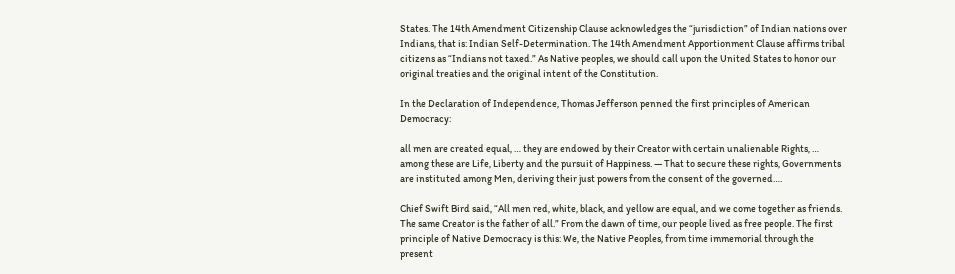States. The 14th Amendment Citizenship Clause acknowledges the “jurisdiction” of Indian nations over Indians, that is: Indian Self-Determination. The 14th Amendment Apportionment Clause affirms tribal citizens as “Indians not taxed.” As Native peoples, we should call upon the United States to honor our original treaties and the original intent of the Constitution.

In the Declaration of Independence, Thomas Jefferson penned the first principles of American Democracy:

all men are created equal, … they are endowed by their Creator with certain unalienable Rights, … among these are Life, Liberty and the pursuit of Happiness. — That to secure these rights, Governments are instituted among Men, deriving their just powers from the consent of the governed….

Chief Swift Bird said, “All men red, white, black, and yellow are equal, and we come together as friends. The same Creator is the father of all.” From the dawn of time, our people lived as free people. The first principle of Native Democracy is this: We, the Native Peoples, from time immemorial through the present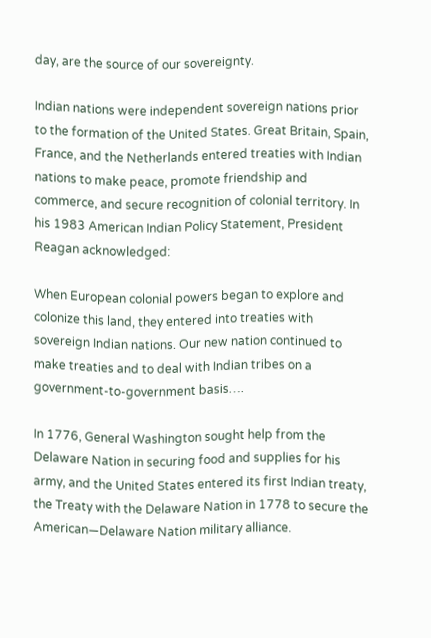day, are the source of our sovereignty.

Indian nations were independent sovereign nations prior to the formation of the United States. Great Britain, Spain, France, and the Netherlands entered treaties with Indian nations to make peace, promote friendship and commerce, and secure recognition of colonial territory. In his 1983 American Indian Policy Statement, President Reagan acknowledged:

When European colonial powers began to explore and colonize this land, they entered into treaties with sovereign Indian nations. Our new nation continued to make treaties and to deal with Indian tribes on a government-to-government basis….

In 1776, General Washington sought help from the Delaware Nation in securing food and supplies for his army, and the United States entered its first Indian treaty, the Treaty with the Delaware Nation in 1778 to secure the American—Delaware Nation military alliance.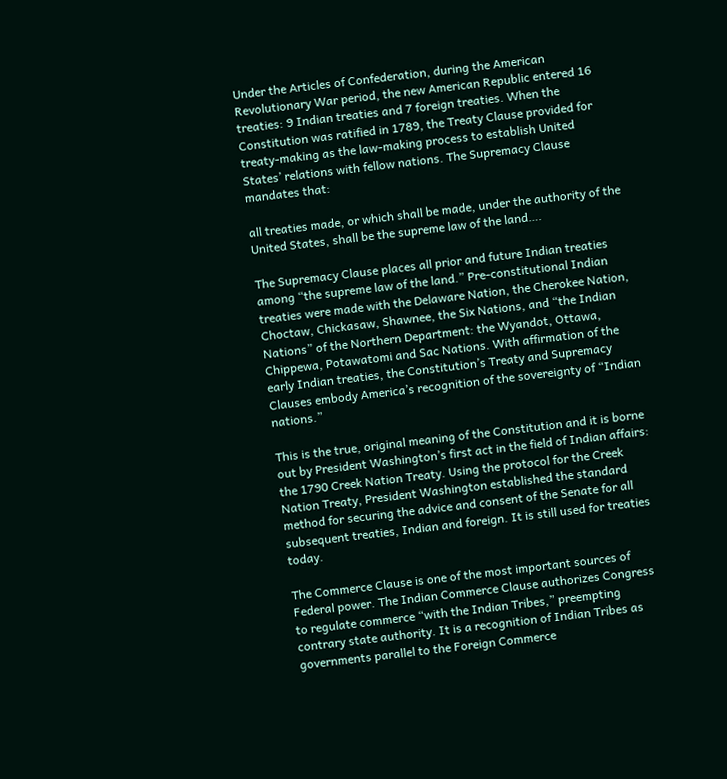Under the Articles of Confederation, during the American Revolutionary War period, the new American Republic entered 16 treaties: 9 Indian treaties and 7 foreign treaties. When the Constitution was ratified in 1789, the Treaty Clause provided for treaty-making as the law-making process to establish United States’ relations with fellow nations. The Supremacy Clause mandates that:

all treaties made, or which shall be made, under the authority of the United States, shall be the supreme law of the land….

The Supremacy Clause places all prior and future Indian treaties among “the supreme law of the land.” Pre-constitutional Indian treaties were made with the Delaware Nation, the Cherokee Nation, Choctaw, Chickasaw, Shawnee, the Six Nations, and “the Indian Nations” of the Northern Department: the Wyandot, Ottawa, Chippewa, Potawatomi and Sac Nations. With affirmation of the early Indian treaties, the Constitution’s Treaty and Supremacy Clauses embody America’s recognition of the sovereignty of “Indian nations.”

This is the true, original meaning of the Constitution and it is borne out by President Washington’s first act in the field of Indian affairs: the 1790 Creek Nation Treaty. Using the protocol for the Creek Nation Treaty, President Washington established the standard method for securing the advice and consent of the Senate for all subsequent treaties, Indian and foreign. It is still used for treaties today.

The Commerce Clause is one of the most important sources of Federal power. The Indian Commerce Clause authorizes Congress to regulate commerce “with the Indian Tribes,” preempting contrary state authority. It is a recognition of Indian Tribes as governments parallel to the Foreign Commerce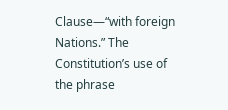Clause—“with foreign Nations.” The Constitution’s use of the phrase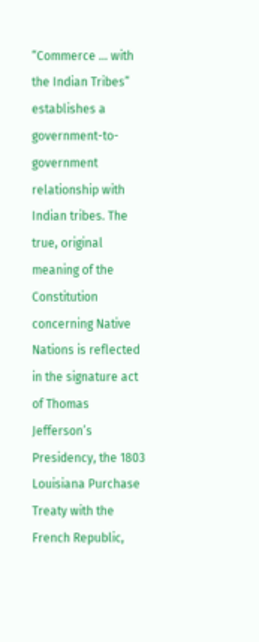“Commerce … with the Indian Tribes” establishes a government-to-government relationship with Indian tribes. The true, original meaning of the Constitution concerning Native Nations is reflected in the signature act of Thomas Jefferson’s Presidency, the 1803 Louisiana Purchase Treaty with the French Republic,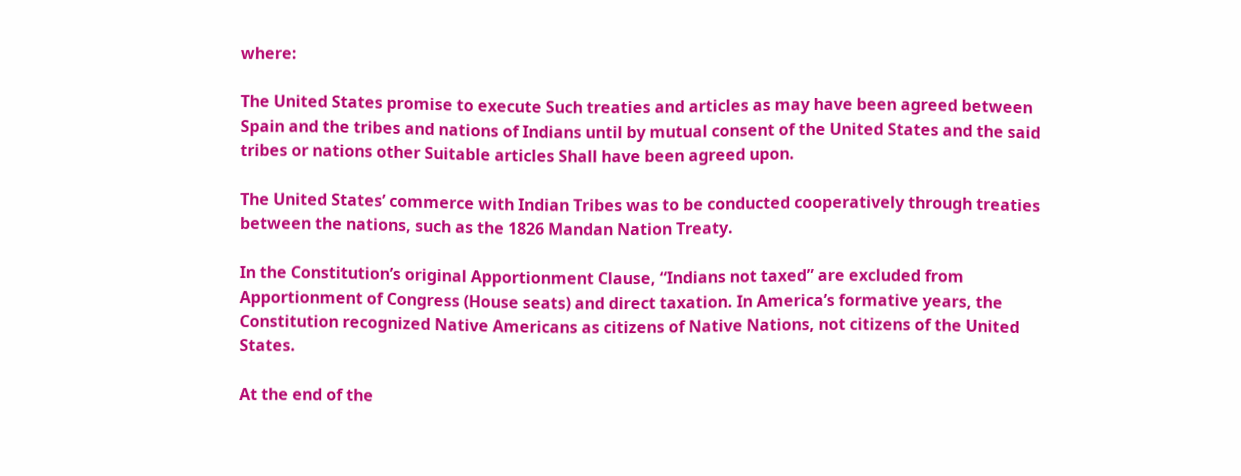where:

The United States promise to execute Such treaties and articles as may have been agreed between Spain and the tribes and nations of Indians until by mutual consent of the United States and the said tribes or nations other Suitable articles Shall have been agreed upon.

The United States’ commerce with Indian Tribes was to be conducted cooperatively through treaties between the nations, such as the 1826 Mandan Nation Treaty.

In the Constitution’s original Apportionment Clause, “Indians not taxed” are excluded from Apportionment of Congress (House seats) and direct taxation. In America’s formative years, the Constitution recognized Native Americans as citizens of Native Nations, not citizens of the United States.

At the end of the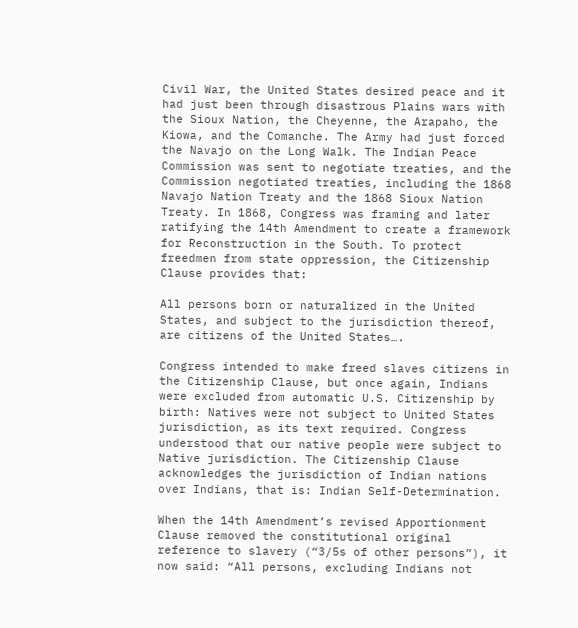Civil War, the United States desired peace and it had just been through disastrous Plains wars with the Sioux Nation, the Cheyenne, the Arapaho, the Kiowa, and the Comanche. The Army had just forced the Navajo on the Long Walk. The Indian Peace Commission was sent to negotiate treaties, and the Commission negotiated treaties, including the 1868 Navajo Nation Treaty and the 1868 Sioux Nation Treaty. In 1868, Congress was framing and later ratifying the 14th Amendment to create a framework for Reconstruction in the South. To protect freedmen from state oppression, the Citizenship Clause provides that:

All persons born or naturalized in the United States, and subject to the jurisdiction thereof, are citizens of the United States….

Congress intended to make freed slaves citizens in the Citizenship Clause, but once again, Indians were excluded from automatic U.S. Citizenship by birth: Natives were not subject to United States jurisdiction, as its text required. Congress understood that our native people were subject to Native jurisdiction. The Citizenship Clause acknowledges the jurisdiction of Indian nations over Indians, that is: Indian Self-Determination.

When the 14th Amendment’s revised Apportionment Clause removed the constitutional original reference to slavery (“3/5s of other persons”), it now said: “All persons, excluding Indians not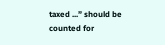taxed ...” should be counted for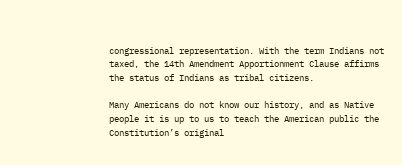congressional representation. With the term Indians not taxed, the 14th Amendment Apportionment Clause affirms the status of Indians as tribal citizens.

Many Americans do not know our history, and as Native people it is up to us to teach the American public the Constitution’s original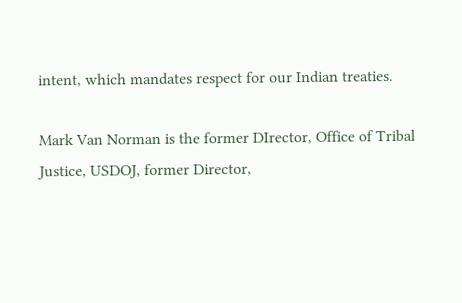intent, which mandates respect for our Indian treaties.

Mark Van Norman is the former DIrector, Office of Tribal Justice, USDOJ, former Director,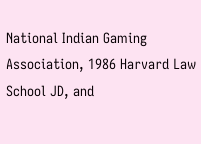National Indian Gaming Association, 1986 Harvard Law School JD, and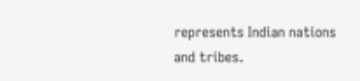represents Indian nations and tribes.